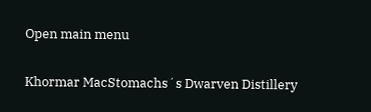Open main menu

Khormar MacStomachs´s Dwarven Distillery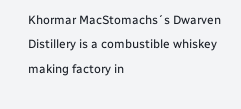Khormar MacStomachs´s Dwarven Distillery is a combustible whiskey making factory in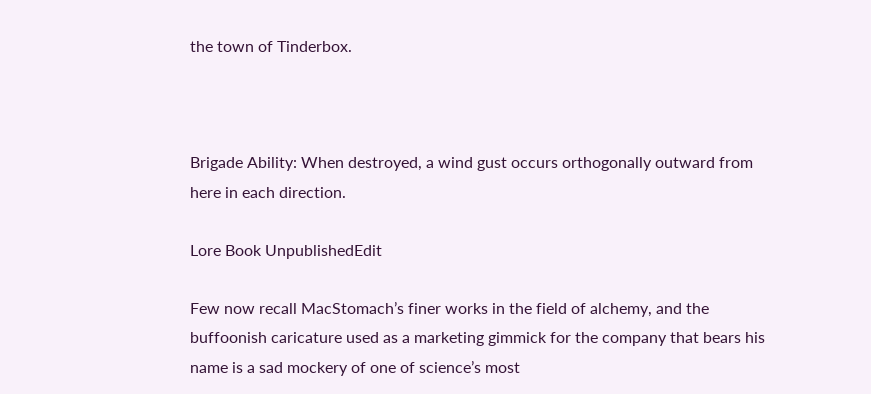the town of Tinderbox.



Brigade Ability: When destroyed, a wind gust occurs orthogonally outward from here in each direction.

Lore Book UnpublishedEdit

Few now recall MacStomach’s finer works in the field of alchemy, and the buffoonish caricature used as a marketing gimmick for the company that bears his name is a sad mockery of one of science’s most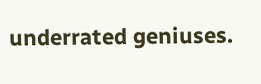underrated geniuses.